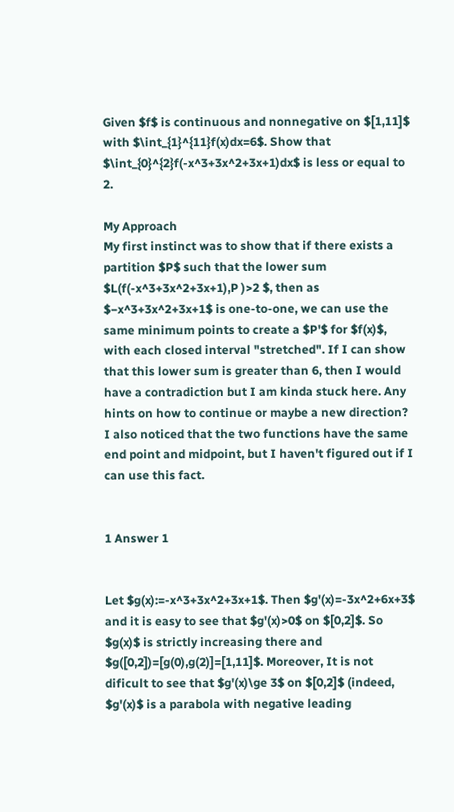Given $f$ is continuous and nonnegative on $[1,11]$ with $\int_{1}^{11}f(x)dx=6$. Show that $\int_{0}^{2}f(-x^3+3x^2+3x+1)dx$ is less or equal to 2.

My Approach
My first instinct was to show that if there exists a partition $P$ such that the lower sum $L(f(-x^3+3x^2+3x+1),P )>2 $, then as $−x^3+3x^2+3x+1$ is one-to-one, we can use the same minimum points to create a $P'$ for $f(x)$, with each closed interval "stretched". If I can show that this lower sum is greater than 6, then I would have a contradiction but I am kinda stuck here. Any hints on how to continue or maybe a new direction? I also noticed that the two functions have the same end point and midpoint, but I haven't figured out if I can use this fact.


1 Answer 1


Let $g(x):=-x^3+3x^2+3x+1$. Then $g'(x)=-3x^2+6x+3$ and it is easy to see that $g'(x)>0$ on $[0,2]$. So $g(x)$ is strictly increasing there and $g([0,2])=[g(0),g(2)]=[1,11]$. Moreover, It is not dificult to see that $g'(x)\ge 3$ on $[0,2]$ (indeed, $g'(x)$ is a parabola with negative leading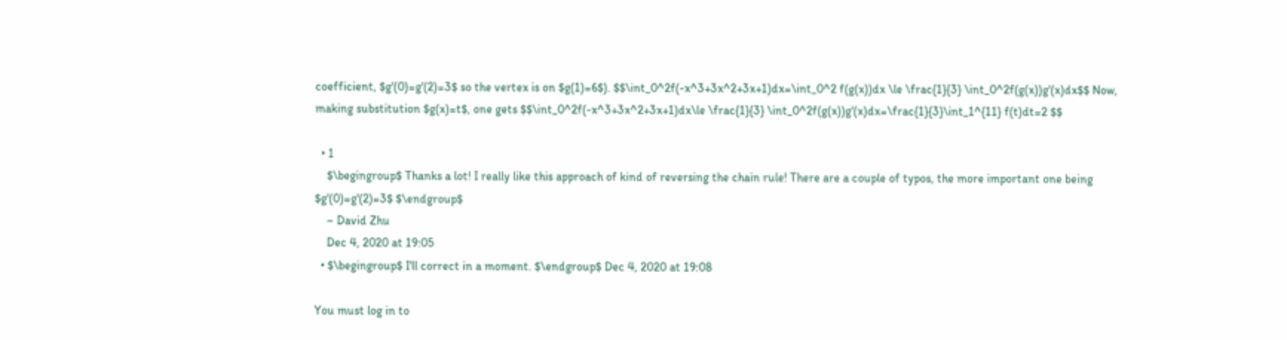coefficient, $g'(0)=g'(2)=3$ so the vertex is on $g(1)=6$). $$\int_0^2f(-x^3+3x^2+3x+1)dx=\int_0^2 f(g(x))dx \le \frac{1}{3} \int_0^2f(g(x))g'(x)dx$$ Now, making substitution $g(x)=t$, one gets $$\int_0^2f(-x^3+3x^2+3x+1)dx\le \frac{1}{3} \int_0^2f(g(x))g'(x)dx=\frac{1}{3}\int_1^{11} f(t)dt=2 $$

  • 1
    $\begingroup$ Thanks a lot! I really like this approach of kind of reversing the chain rule! There are a couple of typos, the more important one being $g'(0)=g'(2)=3$ $\endgroup$
    – David Zhu
    Dec 4, 2020 at 19:05
  • $\begingroup$ I'll correct in a moment. $\endgroup$ Dec 4, 2020 at 19:08

You must log in to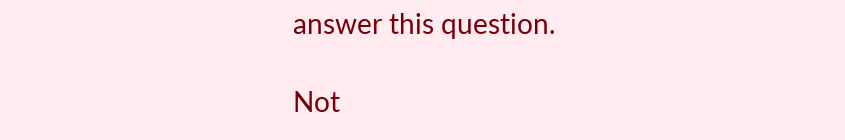answer this question.

Not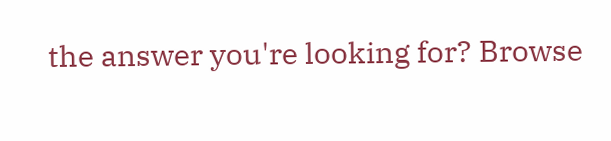the answer you're looking for? Browse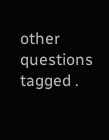other questions tagged .